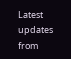Latest updates from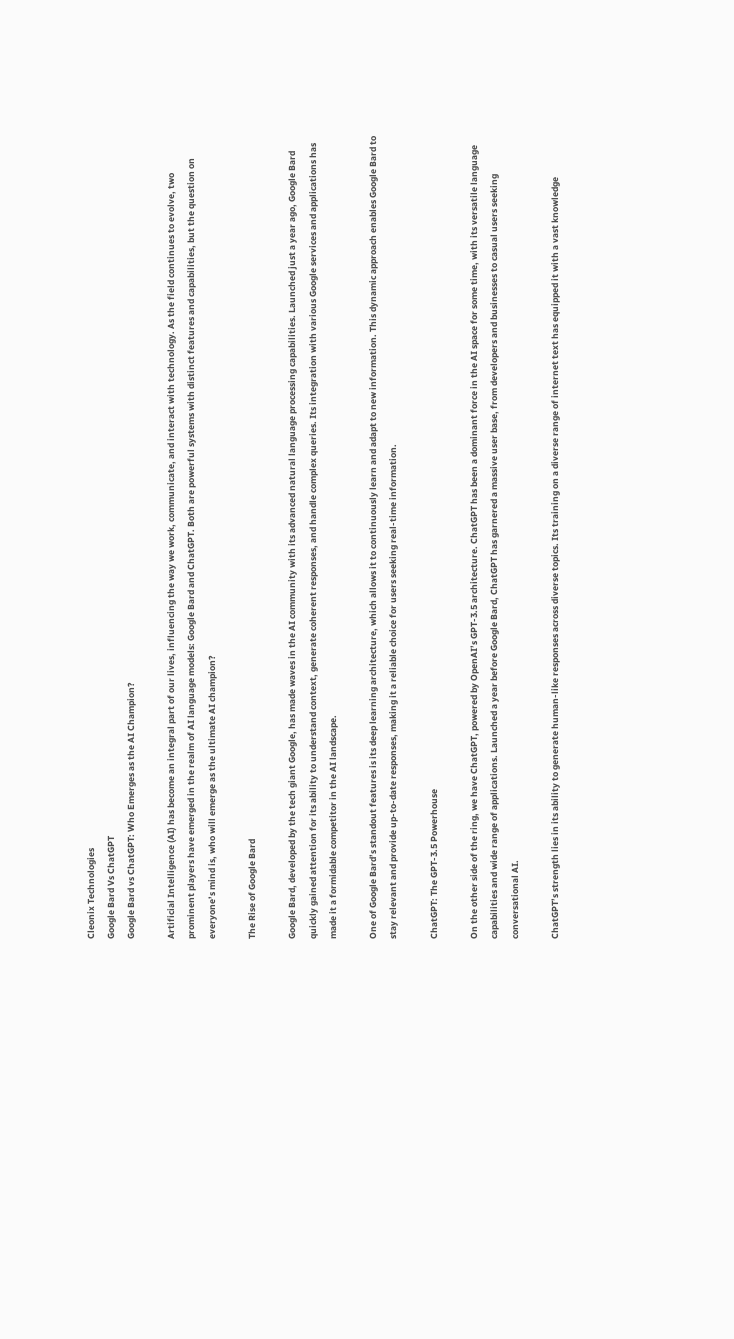Cleonix Technologies
Google Bard Vs ChatGPT
Google Bard vs ChatGPT: Who Emerges as the AI Champion?

Artificial Intelligence (AI) has become an integral part of our lives, influencing the way we work, communicate, and interact with technology. As the field continues to evolve, two prominent players have emerged in the realm of AI language models: Google Bard and ChatGPT. Both are powerful systems with distinct features and capabilities, but the question on everyone’s mind is, who will emerge as the ultimate AI champion?

The Rise of Google Bard

Google Bard, developed by the tech giant Google, has made waves in the AI community with its advanced natural language processing capabilities. Launched just a year ago, Google Bard quickly gained attention for its ability to understand context, generate coherent responses, and handle complex queries. Its integration with various Google services and applications has made it a formidable competitor in the AI landscape.

One of Google Bard’s standout features is its deep learning architecture, which allows it to continuously learn and adapt to new information. This dynamic approach enables Google Bard to stay relevant and provide up-to-date responses, making it a reliable choice for users seeking real-time information.

ChatGPT: The GPT-3.5 Powerhouse

On the other side of the ring, we have ChatGPT, powered by OpenAI’s GPT-3.5 architecture. ChatGPT has been a dominant force in the AI space for some time, with its versatile language capabilities and wide range of applications. Launched a year before Google Bard, ChatGPT has garnered a massive user base, from developers and businesses to casual users seeking conversational AI.

ChatGPT’s strength lies in its ability to generate human-like responses across diverse topics. Its training on a diverse range of internet text has equipped it with a vast knowledge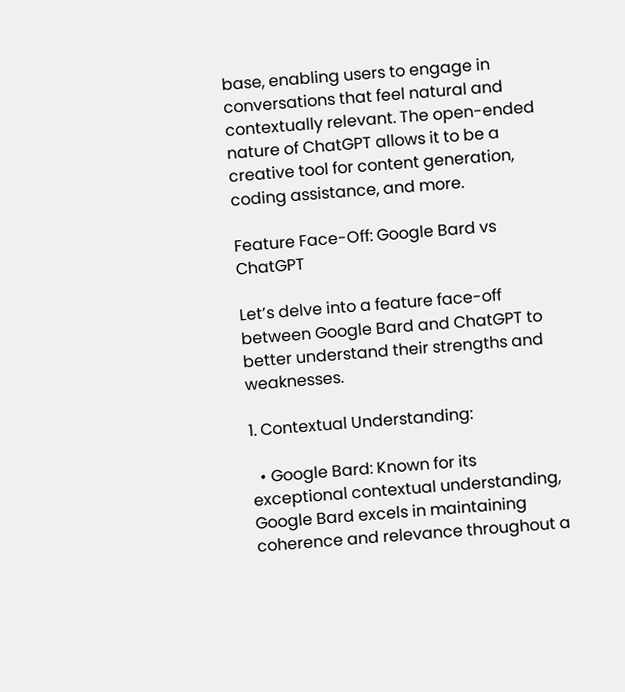base, enabling users to engage in conversations that feel natural and contextually relevant. The open-ended nature of ChatGPT allows it to be a creative tool for content generation, coding assistance, and more.

Feature Face-Off: Google Bard vs ChatGPT

Let’s delve into a feature face-off between Google Bard and ChatGPT to better understand their strengths and weaknesses.

1. Contextual Understanding:

  • Google Bard: Known for its exceptional contextual understanding, Google Bard excels in maintaining coherence and relevance throughout a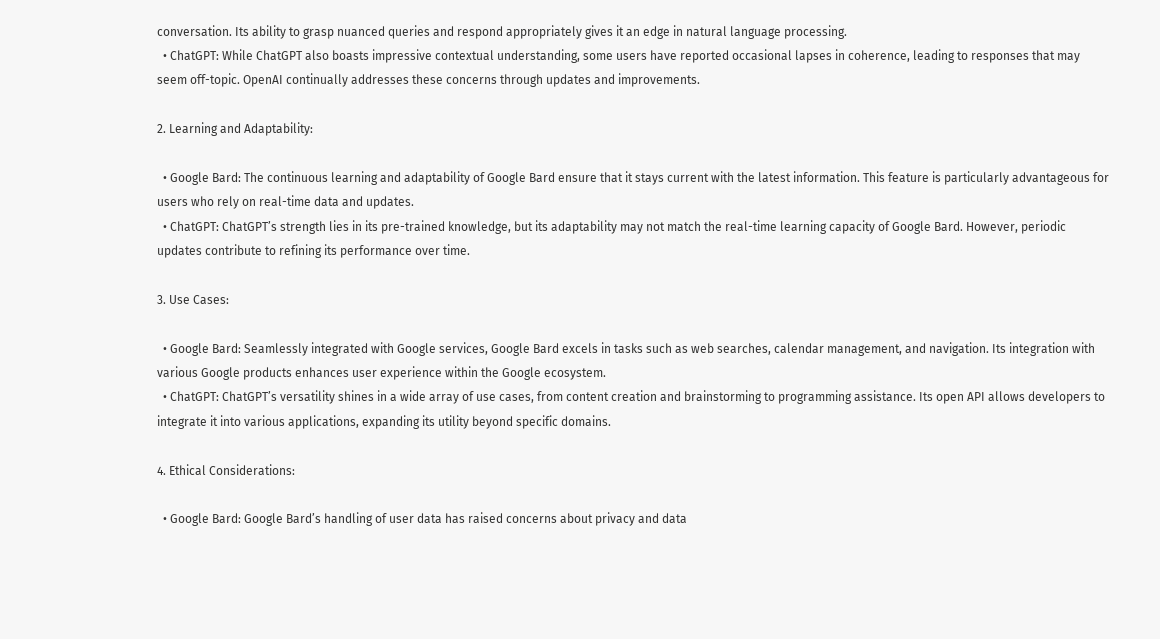conversation. Its ability to grasp nuanced queries and respond appropriately gives it an edge in natural language processing.
  • ChatGPT: While ChatGPT also boasts impressive contextual understanding, some users have reported occasional lapses in coherence, leading to responses that may seem off-topic. OpenAI continually addresses these concerns through updates and improvements.

2. Learning and Adaptability:

  • Google Bard: The continuous learning and adaptability of Google Bard ensure that it stays current with the latest information. This feature is particularly advantageous for users who rely on real-time data and updates.
  • ChatGPT: ChatGPT’s strength lies in its pre-trained knowledge, but its adaptability may not match the real-time learning capacity of Google Bard. However, periodic updates contribute to refining its performance over time.

3. Use Cases:

  • Google Bard: Seamlessly integrated with Google services, Google Bard excels in tasks such as web searches, calendar management, and navigation. Its integration with various Google products enhances user experience within the Google ecosystem.
  • ChatGPT: ChatGPT’s versatility shines in a wide array of use cases, from content creation and brainstorming to programming assistance. Its open API allows developers to integrate it into various applications, expanding its utility beyond specific domains.

4. Ethical Considerations:

  • Google Bard: Google Bard’s handling of user data has raised concerns about privacy and data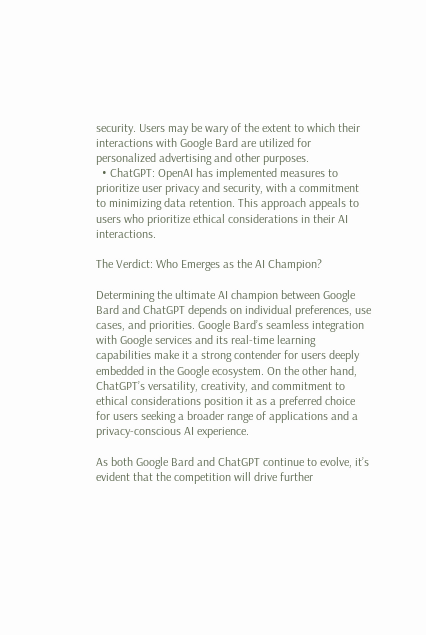security. Users may be wary of the extent to which their interactions with Google Bard are utilized for personalized advertising and other purposes.
  • ChatGPT: OpenAI has implemented measures to prioritize user privacy and security, with a commitment to minimizing data retention. This approach appeals to users who prioritize ethical considerations in their AI interactions.

The Verdict: Who Emerges as the AI Champion?

Determining the ultimate AI champion between Google Bard and ChatGPT depends on individual preferences, use cases, and priorities. Google Bard’s seamless integration with Google services and its real-time learning capabilities make it a strong contender for users deeply embedded in the Google ecosystem. On the other hand, ChatGPT’s versatility, creativity, and commitment to ethical considerations position it as a preferred choice for users seeking a broader range of applications and a privacy-conscious AI experience.

As both Google Bard and ChatGPT continue to evolve, it’s evident that the competition will drive further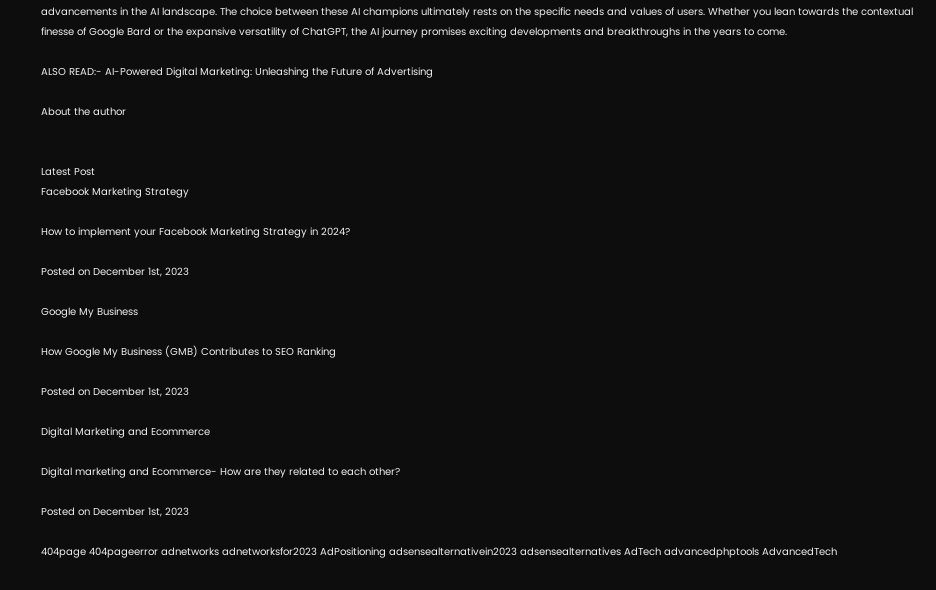advancements in the AI landscape. The choice between these AI champions ultimately rests on the specific needs and values of users. Whether you lean towards the contextual finesse of Google Bard or the expansive versatility of ChatGPT, the AI journey promises exciting developments and breakthroughs in the years to come.

ALSO READ:- AI-Powered Digital Marketing: Unleashing the Future of Advertising

About the author


Latest Post
Facebook Marketing Strategy

How to implement your Facebook Marketing Strategy in 2024?

Posted on December 1st, 2023

Google My Business

How Google My Business (GMB) Contributes to SEO Ranking

Posted on December 1st, 2023

Digital Marketing and Ecommerce

Digital marketing and Ecommerce- How are they related to each other?

Posted on December 1st, 2023

404page 404pageerror adnetworks adnetworksfor2023 AdPositioning adsensealternativein2023 adsensealternatives AdTech advancedphptools AdvancedTech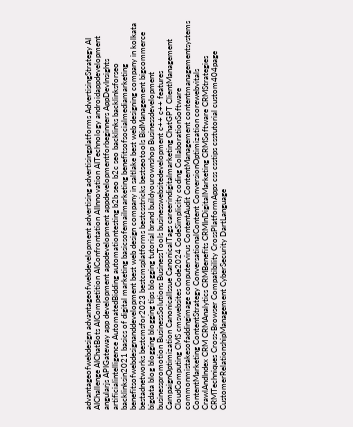advantageofwebdesign advantageofwebdevelopment advertising advertisingplatforms AdvertisingStrategy AI AIChallenge AIChatBots AICompetition AIConfrontation AIInnovation AITechnology androidappdevelopment angularjs APIGateway app development appdevelopment appdevelopmentforbeginners AppDevInsights artificialintelligence AutomatedBidding automationtesting b2b seo b2c seo backlinks backlinksforseo backlinksin2021 basics of digital marketing basicsofemailmarketing benefitsofsocialmediamarketing benefitsofwebdesignanddevelopment best web design company in saltlake best web designing company in kolkata bestadnetworks bestcmsfor2023 bestcmsplatforms bestcsstricks bestseotools BidManagement bigcommerce bigdata blog blogging blogging tips blogging tutorial brand buildyourownshop Businessdevelopment businesspromotion BusinessSolutions BusinessTools businesswebsitedevelopment c++ c++ features CampaignOptimization CanonicalIssue CanonicalTags careerindigitalmarketing ChatGPT ClientManagement CloudComputing CMS cmswebsites Code2024 CodeSimplicity coding CollaborationSoftware commonmistakesofaddingimage computervirus ContentAudit ContentManagement contentmanagementsystems ContentMarketing ContentStrategy ConversationalContent ConversionOptimization corewebvitals CrawlAndIndex CRM CRMAnalytics CRMBenefits CRMInDigitalMarketing CRMSoftware CRMStrategies CRMTechniques Cross-Browser Compatibility CrossPlatformApps css csstips csstutorial custom404page CustomerRelationshipManagement CyberSecurity DartLanguage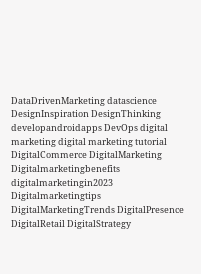DataDrivenMarketing datascience DesignInspiration DesignThinking developandroidapps DevOps digital marketing digital marketing tutorial DigitalCommerce DigitalMarketing Digitalmarketingbenefits digitalmarketingin2023 Digitalmarketingtips DigitalMarketingTrends DigitalPresence DigitalRetail DigitalStrategy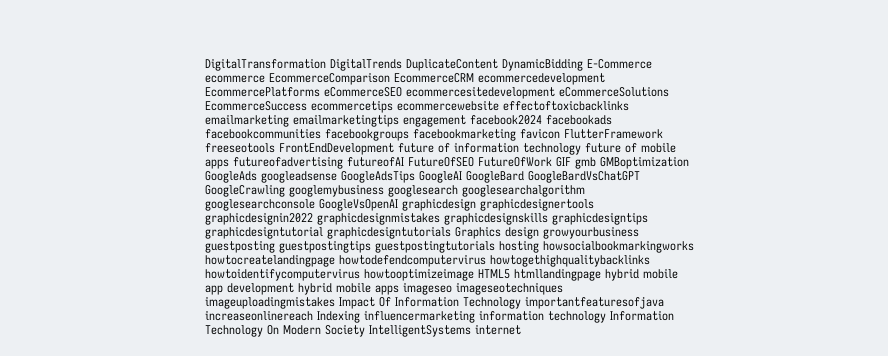DigitalTransformation DigitalTrends DuplicateContent DynamicBidding E-Commerce ecommerce EcommerceComparison EcommerceCRM ecommercedevelopment EcommercePlatforms eCommerceSEO ecommercesitedevelopment eCommerceSolutions EcommerceSuccess ecommercetips ecommercewebsite effectoftoxicbacklinks emailmarketing emailmarketingtips engagement facebook2024 facebookads facebookcommunities facebookgroups facebookmarketing favicon FlutterFramework freeseotools FrontEndDevelopment future of information technology future of mobile apps futureofadvertising futureofAI FutureOfSEO FutureOfWork GIF gmb GMBoptimization GoogleAds googleadsense GoogleAdsTips GoogleAI GoogleBard GoogleBardVsChatGPT GoogleCrawling googlemybusiness googlesearch googlesearchalgorithm googlesearchconsole GoogleVsOpenAI graphicdesign graphicdesignertools graphicdesignin2022 graphicdesignmistakes graphicdesignskills graphicdesigntips graphicdesigntutorial graphicdesigntutorials Graphics design growyourbusiness guestposting guestpostingtips guestpostingtutorials hosting howsocialbookmarkingworks howtocreatelandingpage howtodefendcomputervirus howtogethighqualitybacklinks howtoidentifycomputervirus howtooptimizeimage HTML5 htmllandingpage hybrid mobile app development hybrid mobile apps imageseo imageseotechniques imageuploadingmistakes Impact Of Information Technology importantfeaturesofjava increaseonlinereach Indexing influencermarketing information technology Information Technology On Modern Society IntelligentSystems internet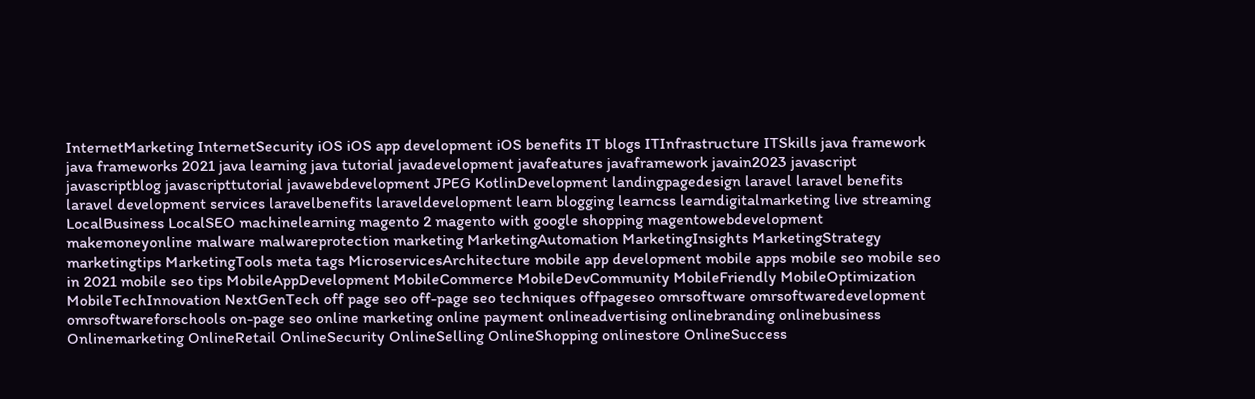InternetMarketing InternetSecurity iOS iOS app development iOS benefits IT blogs ITInfrastructure ITSkills java framework java frameworks 2021 java learning java tutorial javadevelopment javafeatures javaframework javain2023 javascript javascriptblog javascripttutorial javawebdevelopment JPEG KotlinDevelopment landingpagedesign laravel laravel benefits laravel development services laravelbenefits laraveldevelopment learn blogging learncss learndigitalmarketing live streaming LocalBusiness LocalSEO machinelearning magento 2 magento with google shopping magentowebdevelopment makemoneyonline malware malwareprotection marketing MarketingAutomation MarketingInsights MarketingStrategy marketingtips MarketingTools meta tags MicroservicesArchitecture mobile app development mobile apps mobile seo mobile seo in 2021 mobile seo tips MobileAppDevelopment MobileCommerce MobileDevCommunity MobileFriendly MobileOptimization MobileTechInnovation NextGenTech off page seo off-page seo techniques offpageseo omrsoftware omrsoftwaredevelopment omrsoftwareforschools on-page seo online marketing online payment onlineadvertising onlinebranding onlinebusiness Onlinemarketing OnlineRetail OnlineSecurity OnlineSelling OnlineShopping onlinestore OnlineSuccess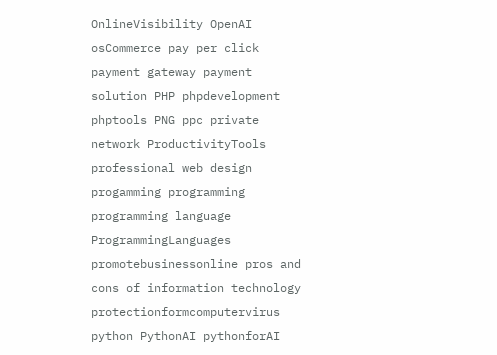OnlineVisibility OpenAI osCommerce pay per click payment gateway payment solution PHP phpdevelopment phptools PNG ppc private network ProductivityTools professional web design progamming programming programming language ProgrammingLanguages promotebusinessonline pros and cons of information technology protectionformcomputervirus python PythonAI pythonforAI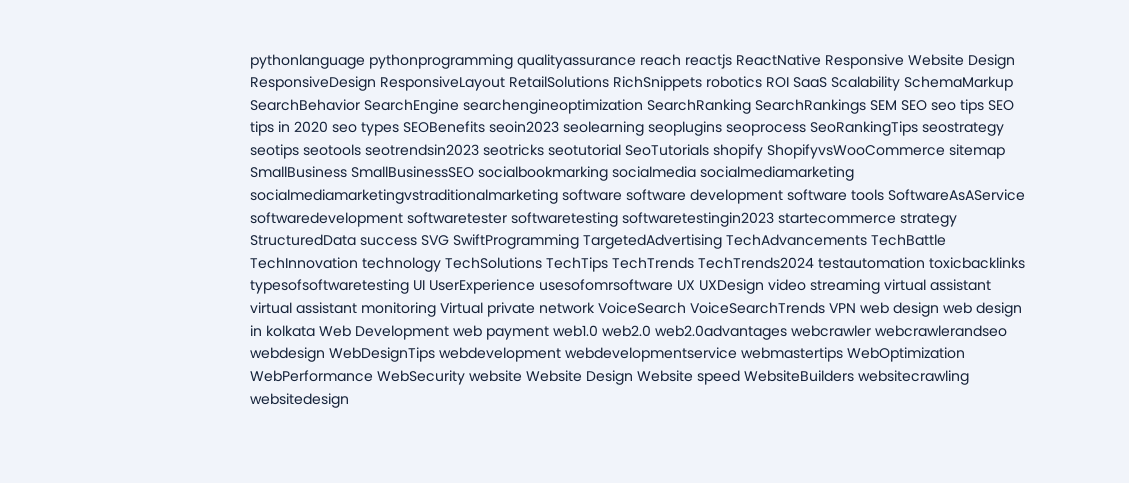pythonlanguage pythonprogramming qualityassurance reach reactjs ReactNative Responsive Website Design ResponsiveDesign ResponsiveLayout RetailSolutions RichSnippets robotics ROI SaaS Scalability SchemaMarkup SearchBehavior SearchEngine searchengineoptimization SearchRanking SearchRankings SEM SEO seo tips SEO tips in 2020 seo types SEOBenefits seoin2023 seolearning seoplugins seoprocess SeoRankingTips seostrategy seotips seotools seotrendsin2023 seotricks seotutorial SeoTutorials shopify ShopifyvsWooCommerce sitemap SmallBusiness SmallBusinessSEO socialbookmarking socialmedia socialmediamarketing socialmediamarketingvstraditionalmarketing software software development software tools SoftwareAsAService softwaredevelopment softwaretester softwaretesting softwaretestingin2023 startecommerce strategy StructuredData success SVG SwiftProgramming TargetedAdvertising TechAdvancements TechBattle TechInnovation technology TechSolutions TechTips TechTrends TechTrends2024 testautomation toxicbacklinks typesofsoftwaretesting UI UserExperience usesofomrsoftware UX UXDesign video streaming virtual assistant virtual assistant monitoring Virtual private network VoiceSearch VoiceSearchTrends VPN web design web design in kolkata Web Development web payment web1.0 web2.0 web2.0advantages webcrawler webcrawlerandseo webdesign WebDesignTips webdevelopment webdevelopmentservice webmastertips WebOptimization WebPerformance WebSecurity website Website Design Website speed WebsiteBuilders websitecrawling websitedesign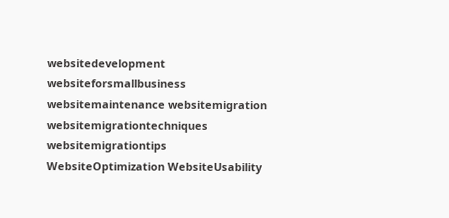websitedevelopment websiteforsmallbusiness websitemaintenance websitemigration websitemigrationtechniques websitemigrationtips WebsiteOptimization WebsiteUsability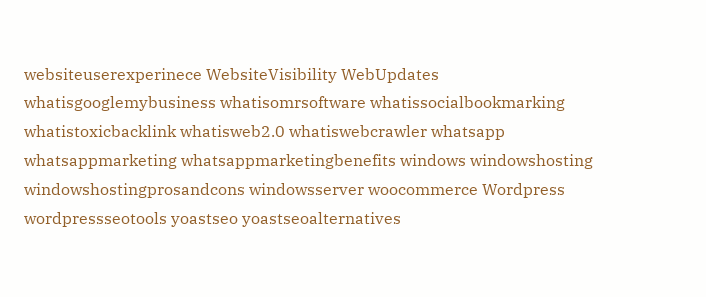websiteuserexperinece WebsiteVisibility WebUpdates whatisgooglemybusiness whatisomrsoftware whatissocialbookmarking whatistoxicbacklink whatisweb2.0 whatiswebcrawler whatsapp whatsappmarketing whatsappmarketingbenefits windows windowshosting windowshostingprosandcons windowsserver woocommerce Wordpress wordpressseotools yoastseo yoastseoalternatives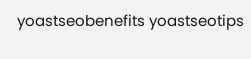yoastseobenefits yoastseotips